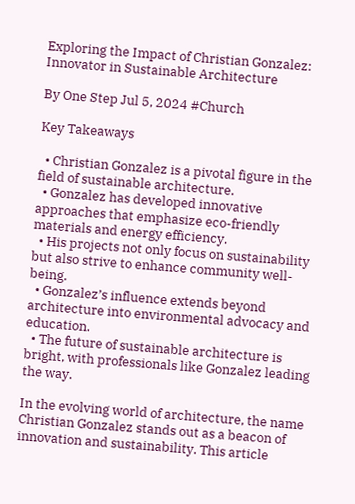Exploring the Impact of Christian Gonzalez: Innovator in Sustainable Architecture

By One Step Jul 5, 2024 #Church

Key Takeaways

  • Christian Gonzalez is a pivotal figure in the field of sustainable architecture.
  • Gonzalez has developed innovative approaches that emphasize eco-friendly materials and energy efficiency.
  • His projects not only focus on sustainability but also strive to enhance community well-being.
  • Gonzalez’s influence extends beyond architecture into environmental advocacy and education.
  • The future of sustainable architecture is bright, with professionals like Gonzalez leading the way.

In the evolving world of architecture, the name Christian Gonzalez stands out as a beacon of innovation and sustainability. This article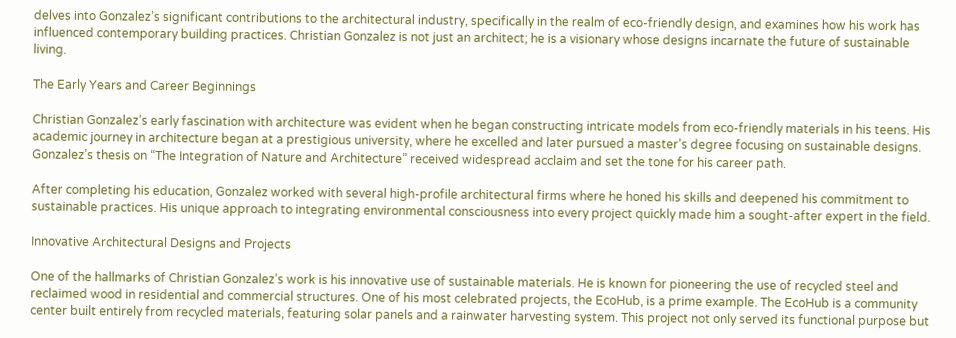delves into Gonzalez’s significant contributions to the architectural industry, specifically in the realm of eco-friendly design, and examines how his work has influenced contemporary building practices. Christian Gonzalez is not just an architect; he is a visionary whose designs incarnate the future of sustainable living.

The Early Years and Career Beginnings

Christian Gonzalez’s early fascination with architecture was evident when he began constructing intricate models from eco-friendly materials in his teens. His academic journey in architecture began at a prestigious university, where he excelled and later pursued a master’s degree focusing on sustainable designs. Gonzalez’s thesis on “The Integration of Nature and Architecture” received widespread acclaim and set the tone for his career path.

After completing his education, Gonzalez worked with several high-profile architectural firms where he honed his skills and deepened his commitment to sustainable practices. His unique approach to integrating environmental consciousness into every project quickly made him a sought-after expert in the field.

Innovative Architectural Designs and Projects

One of the hallmarks of Christian Gonzalez’s work is his innovative use of sustainable materials. He is known for pioneering the use of recycled steel and reclaimed wood in residential and commercial structures. One of his most celebrated projects, the EcoHub, is a prime example. The EcoHub is a community center built entirely from recycled materials, featuring solar panels and a rainwater harvesting system. This project not only served its functional purpose but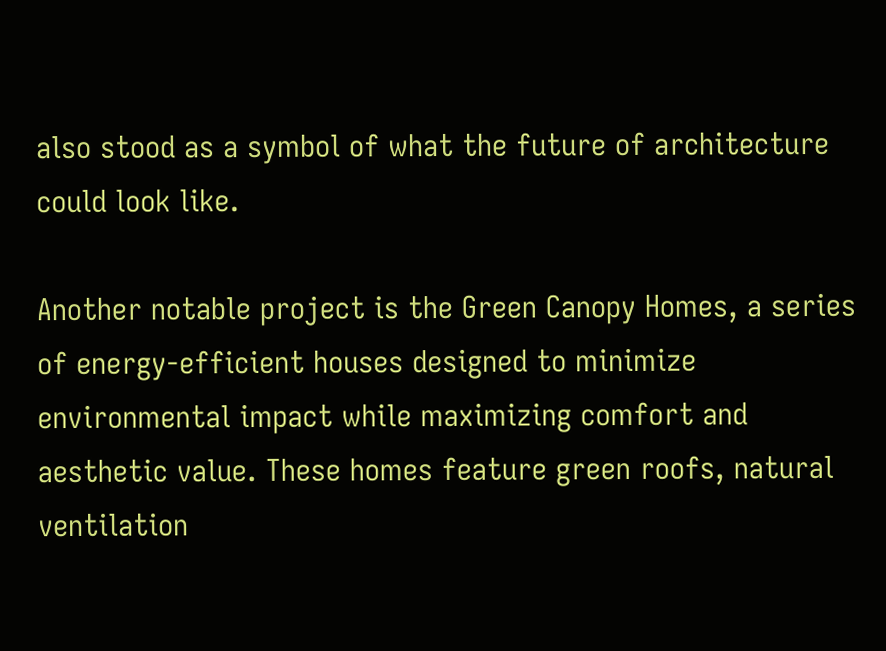also stood as a symbol of what the future of architecture could look like.

Another notable project is the Green Canopy Homes, a series of energy-efficient houses designed to minimize environmental impact while maximizing comfort and aesthetic value. These homes feature green roofs, natural ventilation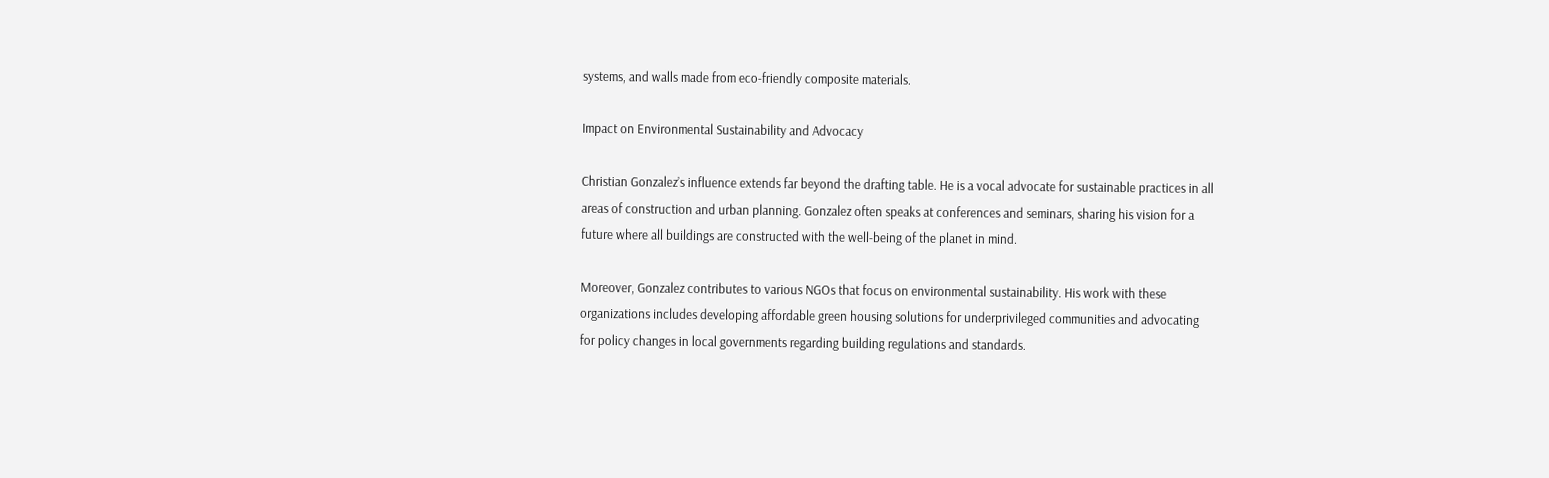systems, and walls made from eco-friendly composite materials.

Impact on Environmental Sustainability and Advocacy

Christian Gonzalez’s influence extends far beyond the drafting table. He is a vocal advocate for sustainable practices in all areas of construction and urban planning. Gonzalez often speaks at conferences and seminars, sharing his vision for a future where all buildings are constructed with the well-being of the planet in mind.

Moreover, Gonzalez contributes to various NGOs that focus on environmental sustainability. His work with these organizations includes developing affordable green housing solutions for underprivileged communities and advocating for policy changes in local governments regarding building regulations and standards.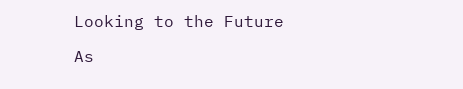Looking to the Future

As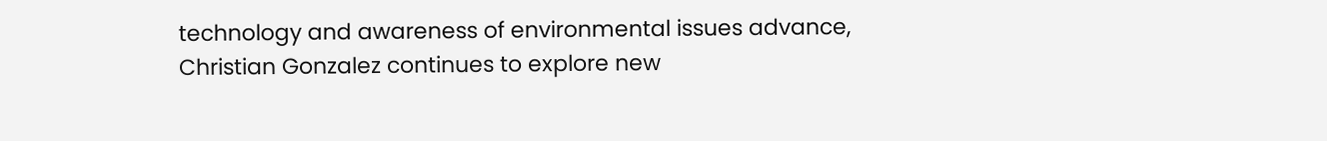technology and awareness of environmental issues advance, Christian Gonzalez continues to explore new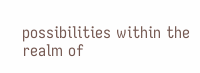possibilities within the realm of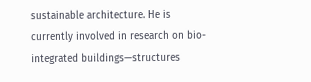sustainable architecture. He is currently involved in research on bio-integrated buildings—structures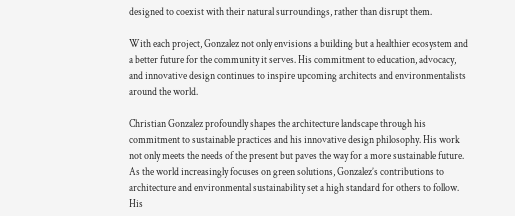designed to coexist with their natural surroundings, rather than disrupt them.

With each project, Gonzalez not only envisions a building but a healthier ecosystem and a better future for the community it serves. His commitment to education, advocacy, and innovative design continues to inspire upcoming architects and environmentalists around the world.

Christian Gonzalez profoundly shapes the architecture landscape through his commitment to sustainable practices and his innovative design philosophy. His work not only meets the needs of the present but paves the way for a more sustainable future. As the world increasingly focuses on green solutions, Gonzalez’s contributions to architecture and environmental sustainability set a high standard for others to follow. His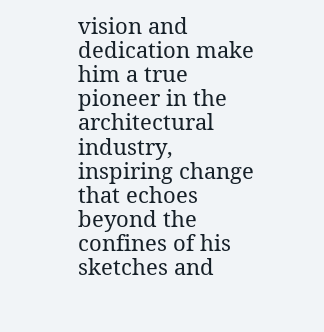vision and dedication make him a true pioneer in the architectural industry, inspiring change that echoes beyond the confines of his sketches and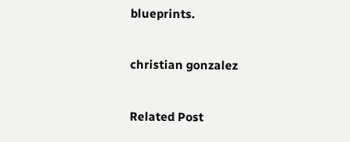blueprints.

christian gonzalez

Related Post